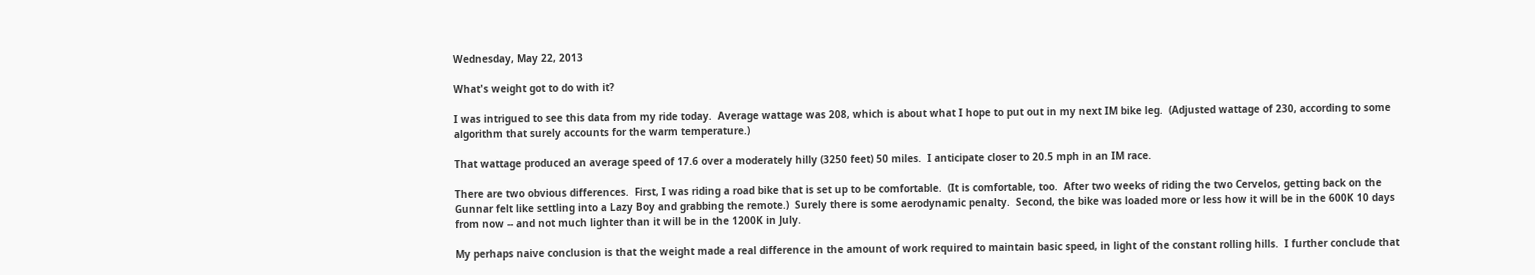Wednesday, May 22, 2013

What's weight got to do with it?

I was intrigued to see this data from my ride today.  Average wattage was 208, which is about what I hope to put out in my next IM bike leg.  (Adjusted wattage of 230, according to some algorithm that surely accounts for the warm temperature.)

That wattage produced an average speed of 17.6 over a moderately hilly (3250 feet) 50 miles.  I anticipate closer to 20.5 mph in an IM race.

There are two obvious differences.  First, I was riding a road bike that is set up to be comfortable.  (It is comfortable, too.  After two weeks of riding the two Cervelos, getting back on the Gunnar felt like settling into a Lazy Boy and grabbing the remote.)  Surely there is some aerodynamic penalty.  Second, the bike was loaded more or less how it will be in the 600K 10 days from now -- and not much lighter than it will be in the 1200K in July.

My perhaps naive conclusion is that the weight made a real difference in the amount of work required to maintain basic speed, in light of the constant rolling hills.  I further conclude that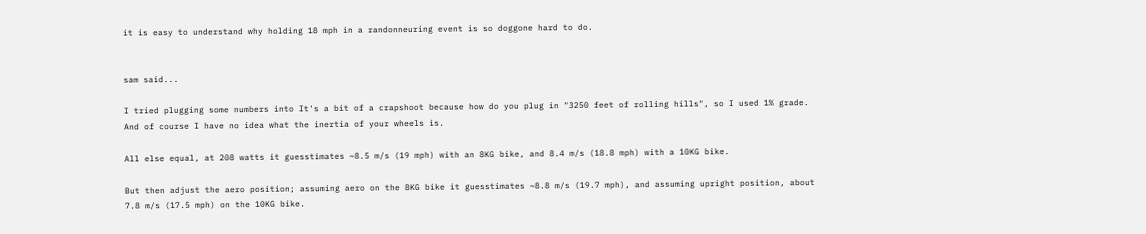it is easy to understand why holding 18 mph in a randonneuring event is so doggone hard to do.


sam said...

I tried plugging some numbers into It's a bit of a crapshoot because how do you plug in "3250 feet of rolling hills", so I used 1% grade. And of course I have no idea what the inertia of your wheels is.

All else equal, at 208 watts it guesstimates ~8.5 m/s (19 mph) with an 8KG bike, and 8.4 m/s (18.8 mph) with a 10KG bike.

But then adjust the aero position; assuming aero on the 8KG bike it guesstimates ~8.8 m/s (19.7 mph), and assuming upright position, about 7.8 m/s (17.5 mph) on the 10KG bike.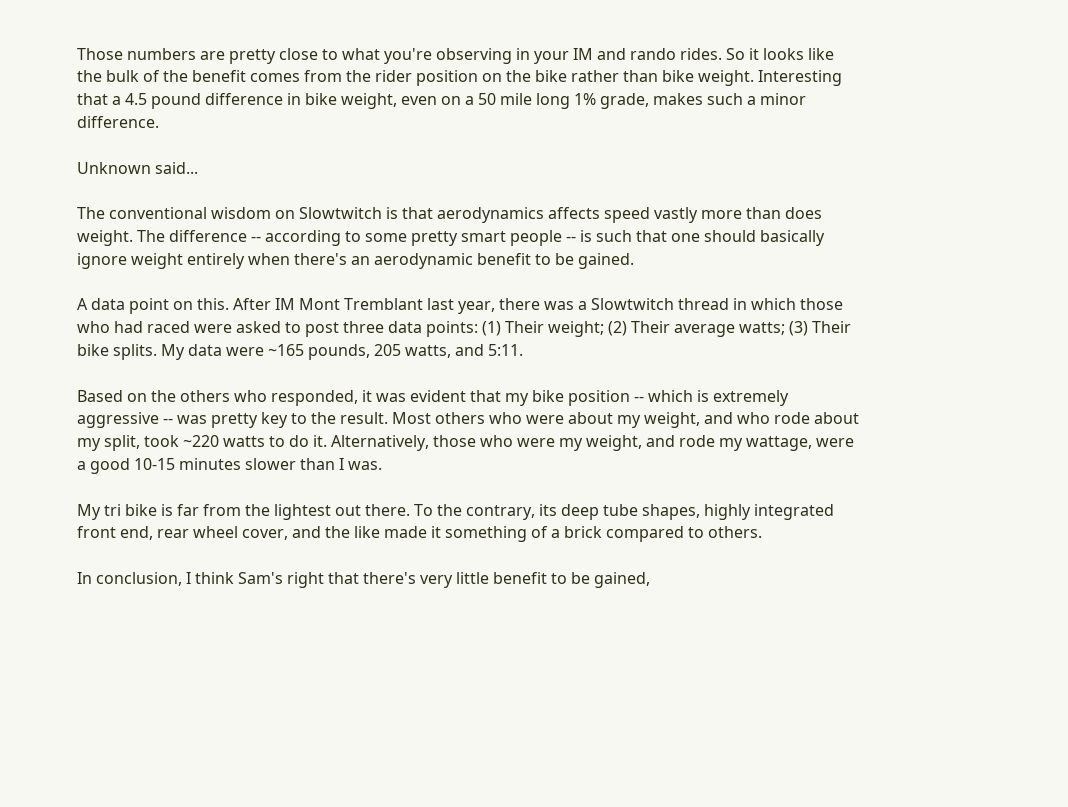Those numbers are pretty close to what you're observing in your IM and rando rides. So it looks like the bulk of the benefit comes from the rider position on the bike rather than bike weight. Interesting that a 4.5 pound difference in bike weight, even on a 50 mile long 1% grade, makes such a minor difference.

Unknown said...

The conventional wisdom on Slowtwitch is that aerodynamics affects speed vastly more than does weight. The difference -- according to some pretty smart people -- is such that one should basically ignore weight entirely when there's an aerodynamic benefit to be gained.

A data point on this. After IM Mont Tremblant last year, there was a Slowtwitch thread in which those who had raced were asked to post three data points: (1) Their weight; (2) Their average watts; (3) Their bike splits. My data were ~165 pounds, 205 watts, and 5:11.

Based on the others who responded, it was evident that my bike position -- which is extremely aggressive -- was pretty key to the result. Most others who were about my weight, and who rode about my split, took ~220 watts to do it. Alternatively, those who were my weight, and rode my wattage, were a good 10-15 minutes slower than I was.

My tri bike is far from the lightest out there. To the contrary, its deep tube shapes, highly integrated front end, rear wheel cover, and the like made it something of a brick compared to others.

In conclusion, I think Sam's right that there's very little benefit to be gained,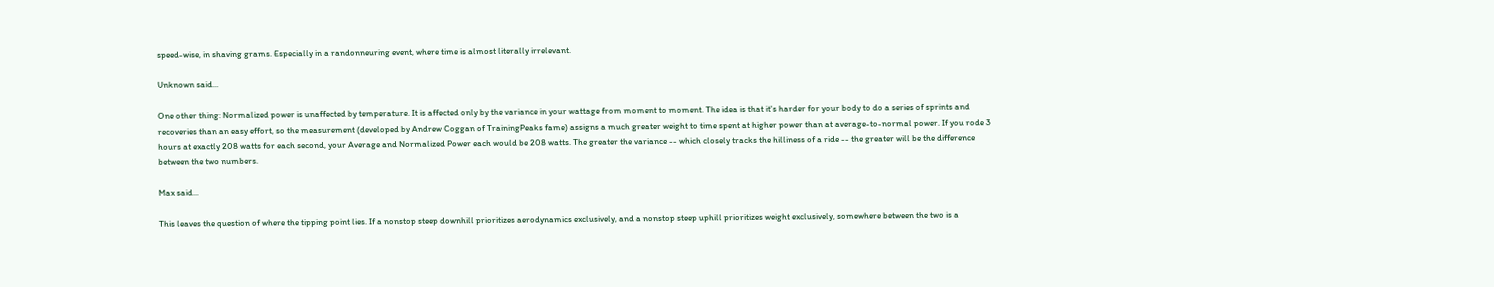speed-wise, in shaving grams. Especially in a randonneuring event, where time is almost literally irrelevant.

Unknown said...

One other thing: Normalized power is unaffected by temperature. It is affected only by the variance in your wattage from moment to moment. The idea is that it's harder for your body to do a series of sprints and recoveries than an easy effort, so the measurement (developed by Andrew Coggan of TrainingPeaks fame) assigns a much greater weight to time spent at higher power than at average-to-normal power. If you rode 3 hours at exactly 208 watts for each second, your Average and Normalized Power each would be 208 watts. The greater the variance -- which closely tracks the hilliness of a ride -- the greater will be the difference between the two numbers.

Max said...

This leaves the question of where the tipping point lies. If a nonstop steep downhill prioritizes aerodynamics exclusively, and a nonstop steep uphill prioritizes weight exclusively, somewhere between the two is a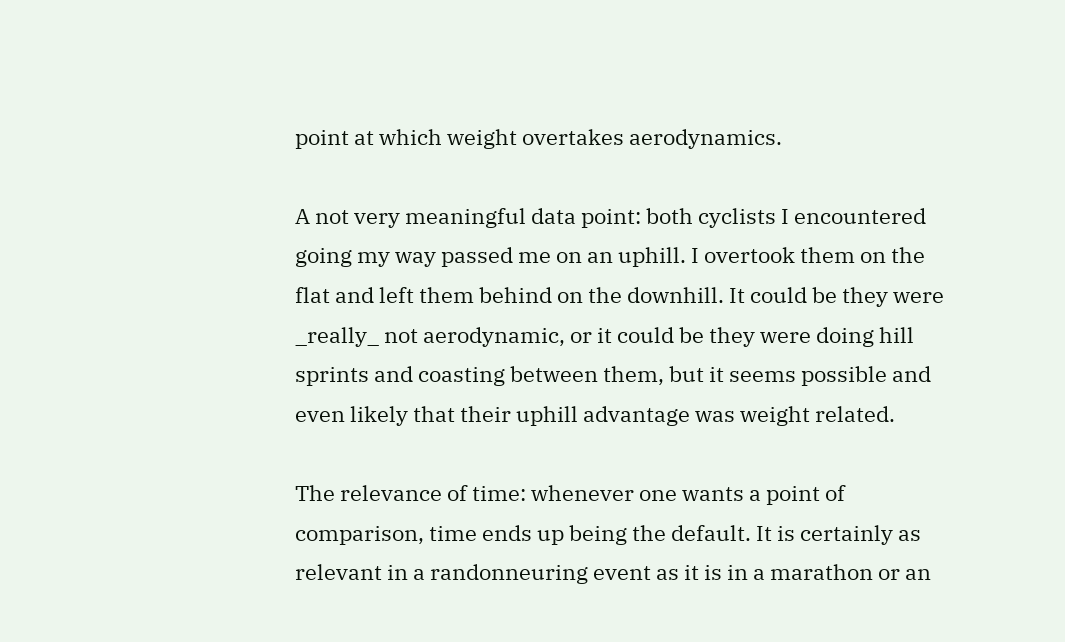point at which weight overtakes aerodynamics.

A not very meaningful data point: both cyclists I encountered going my way passed me on an uphill. I overtook them on the flat and left them behind on the downhill. It could be they were _really_ not aerodynamic, or it could be they were doing hill sprints and coasting between them, but it seems possible and even likely that their uphill advantage was weight related.

The relevance of time: whenever one wants a point of comparison, time ends up being the default. It is certainly as relevant in a randonneuring event as it is in a marathon or an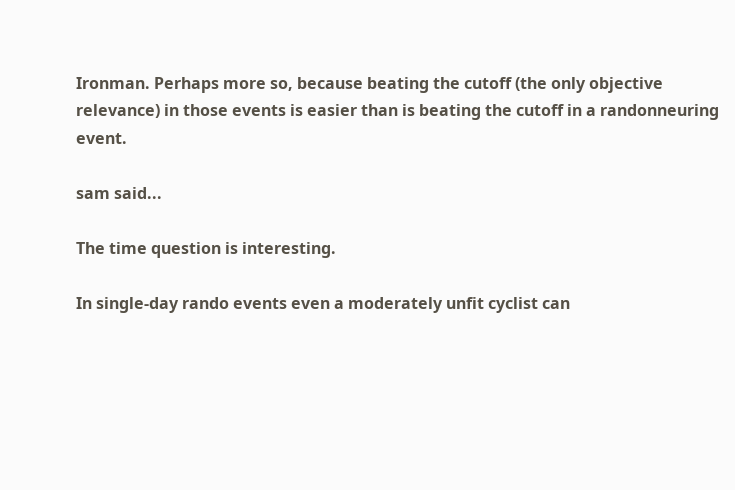Ironman. Perhaps more so, because beating the cutoff (the only objective relevance) in those events is easier than is beating the cutoff in a randonneuring event.

sam said...

The time question is interesting.

In single-day rando events even a moderately unfit cyclist can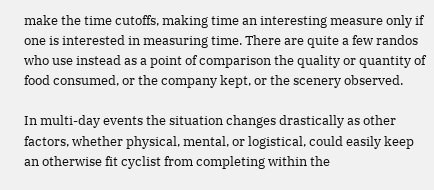make the time cutoffs, making time an interesting measure only if one is interested in measuring time. There are quite a few randos who use instead as a point of comparison the quality or quantity of food consumed, or the company kept, or the scenery observed.

In multi-day events the situation changes drastically as other factors, whether physical, mental, or logistical, could easily keep an otherwise fit cyclist from completing within the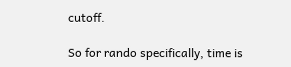cutoff.

So for rando specifically, time is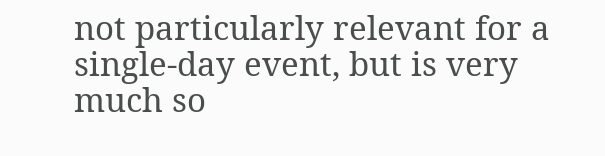not particularly relevant for a single-day event, but is very much so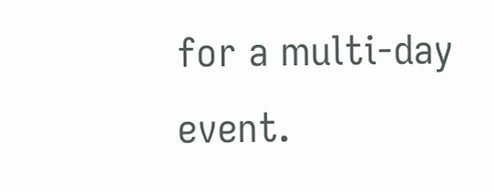for a multi-day event.